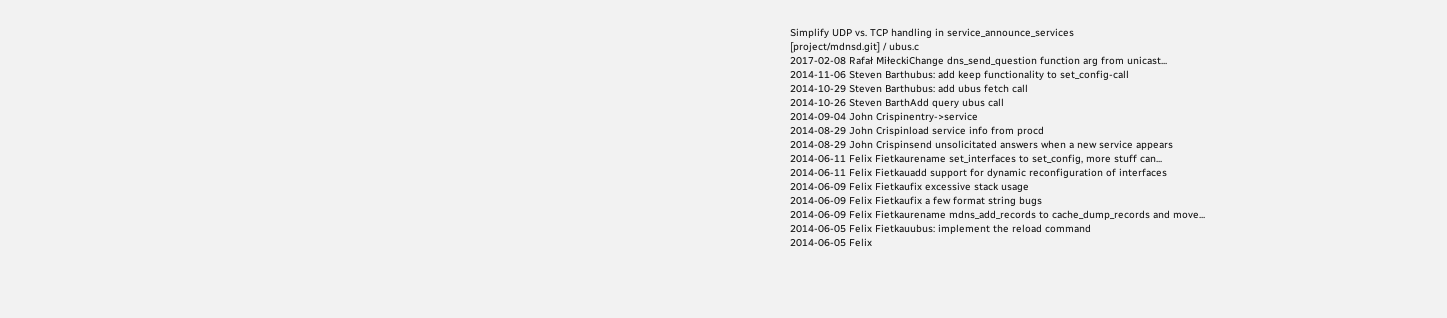Simplify UDP vs. TCP handling in service_announce_services
[project/mdnsd.git] / ubus.c
2017-02-08 Rafał MiłeckiChange dns_send_question function arg from unicast...
2014-11-06 Steven Barthubus: add keep functionality to set_config-call
2014-10-29 Steven Barthubus: add ubus fetch call
2014-10-26 Steven BarthAdd query ubus call
2014-09-04 John Crispinentry->service
2014-08-29 John Crispinload service info from procd
2014-08-29 John Crispinsend unsolicitated answers when a new service appears
2014-06-11 Felix Fietkaurename set_interfaces to set_config, more stuff can...
2014-06-11 Felix Fietkauadd support for dynamic reconfiguration of interfaces
2014-06-09 Felix Fietkaufix excessive stack usage
2014-06-09 Felix Fietkaufix a few format string bugs
2014-06-09 Felix Fietkaurename mdns_add_records to cache_dump_records and move...
2014-06-05 Felix Fietkauubus: implement the reload command
2014-06-05 Felix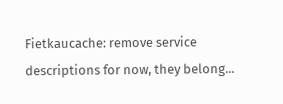Fietkaucache: remove service descriptions for now, they belong...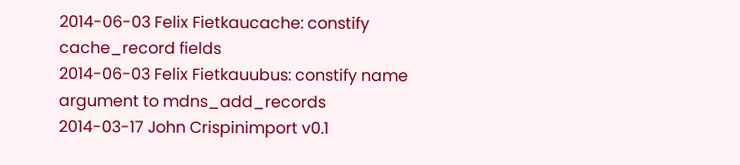2014-06-03 Felix Fietkaucache: constify cache_record fields
2014-06-03 Felix Fietkauubus: constify name argument to mdns_add_records
2014-03-17 John Crispinimport v0.1